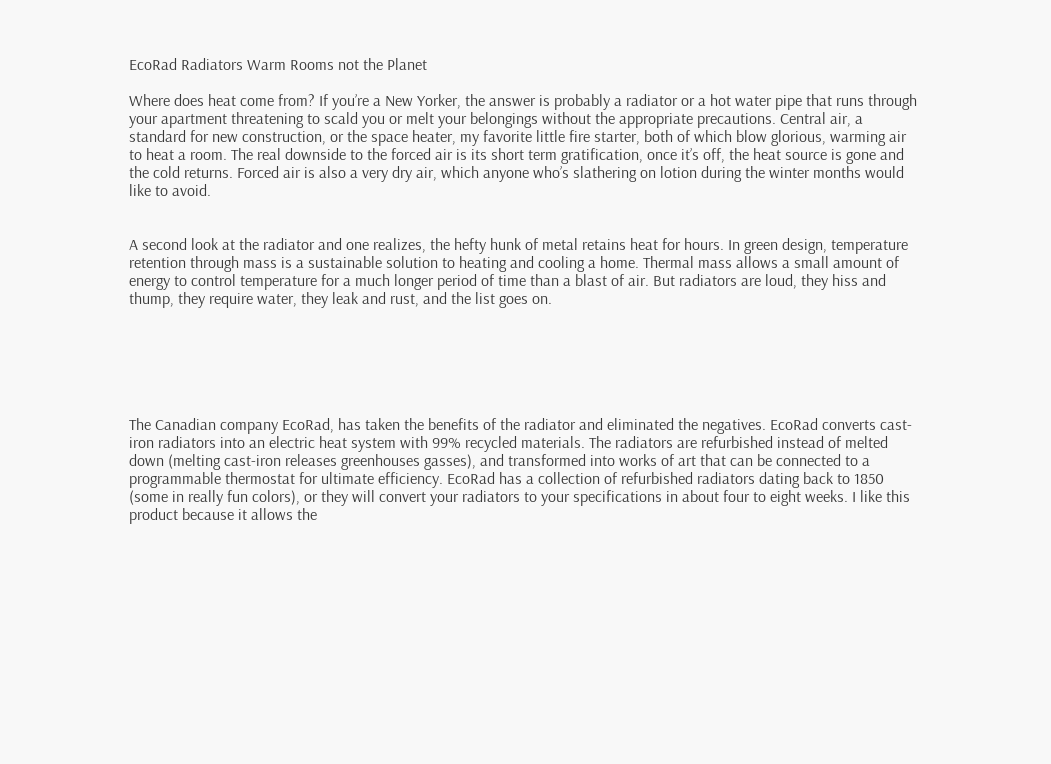EcoRad Radiators Warm Rooms not the Planet

Where does heat come from? If you’re a New Yorker, the answer is probably a radiator or a hot water pipe that runs through your apartment threatening to scald you or melt your belongings without the appropriate precautions. Central air, a standard for new construction, or the space heater, my favorite little fire starter, both of which blow glorious, warming air to heat a room. The real downside to the forced air is its short term gratification, once it’s off, the heat source is gone and the cold returns. Forced air is also a very dry air, which anyone who’s slathering on lotion during the winter months would like to avoid.


A second look at the radiator and one realizes, the hefty hunk of metal retains heat for hours. In green design, temperature retention through mass is a sustainable solution to heating and cooling a home. Thermal mass allows a small amount of energy to control temperature for a much longer period of time than a blast of air. But radiators are loud, they hiss and thump, they require water, they leak and rust, and the list goes on.






The Canadian company EcoRad, has taken the benefits of the radiator and eliminated the negatives. EcoRad converts cast-iron radiators into an electric heat system with 99% recycled materials. The radiators are refurbished instead of melted down (melting cast-iron releases greenhouses gasses), and transformed into works of art that can be connected to a programmable thermostat for ultimate efficiency. EcoRad has a collection of refurbished radiators dating back to 1850 (some in really fun colors), or they will convert your radiators to your specifications in about four to eight weeks. I like this product because it allows the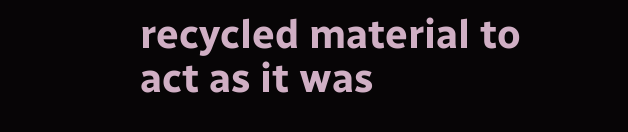recycled material to act as it was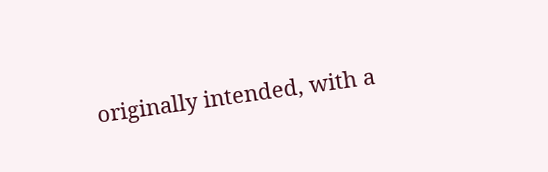originally intended, with a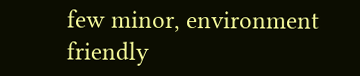few minor, environment friendly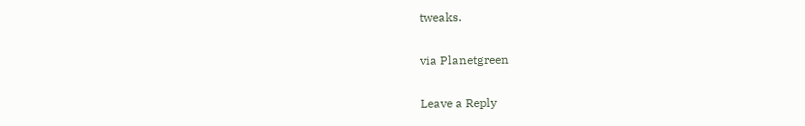tweaks.

via Planetgreen

Leave a Reply